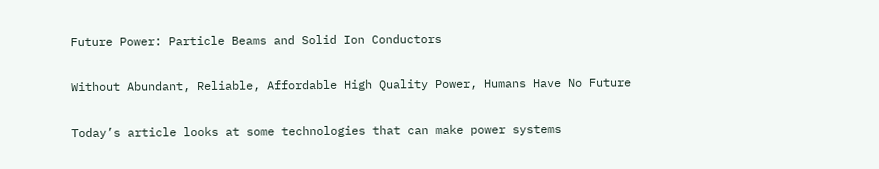Future Power: Particle Beams and Solid Ion Conductors

Without Abundant, Reliable, Affordable High Quality Power, Humans Have No Future

Today’s article looks at some technologies that can make power systems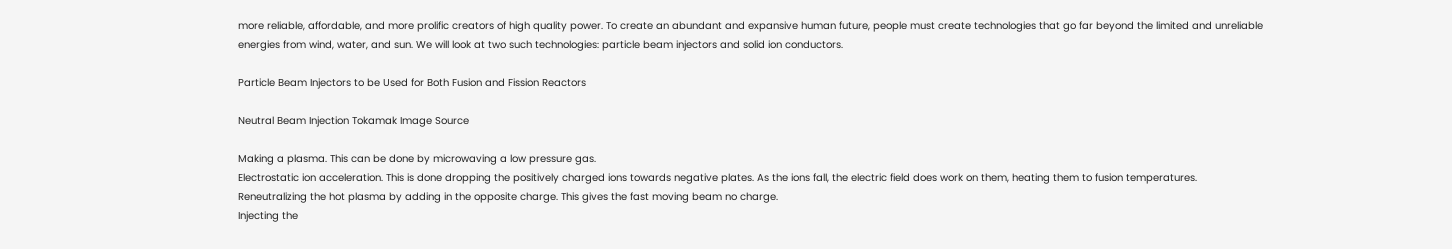more reliable, affordable, and more prolific creators of high quality power. To create an abundant and expansive human future, people must create technologies that go far beyond the limited and unreliable energies from wind, water, and sun. We will look at two such technologies: particle beam injectors and solid ion conductors.

Particle Beam Injectors to be Used for Both Fusion and Fission Reactors

Neutral Beam Injection Tokamak Image Source

Making a plasma. This can be done by microwaving a low pressure gas.
Electrostatic ion acceleration. This is done dropping the positively charged ions towards negative plates. As the ions fall, the electric field does work on them, heating them to fusion temperatures.
Reneutralizing the hot plasma by adding in the opposite charge. This gives the fast moving beam no charge.
Injecting the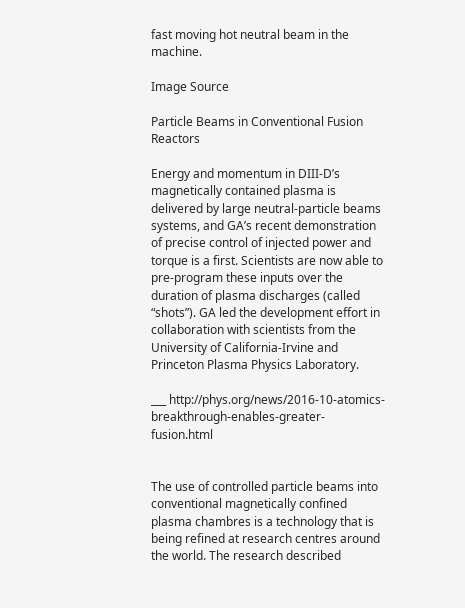fast moving hot neutral beam in the machine.

Image Source

Particle Beams in Conventional Fusion Reactors

Energy and momentum in DIII-D’s magnetically contained plasma is delivered by large neutral-particle beams systems, and GA’s recent demonstration of precise control of injected power and torque is a first. Scientists are now able to pre-program these inputs over the duration of plasma discharges (called “shots”). GA led the development effort in collaboration with scientists from the University of California-Irvine and Princeton Plasma Physics Laboratory.

___ http://phys.org/news/2016-10-atomics-breakthrough-enables-greater-fusion.html


The use of controlled particle beams into conventional magnetically confined plasma chambres is a technology that is being refined at research centres around the world. The research described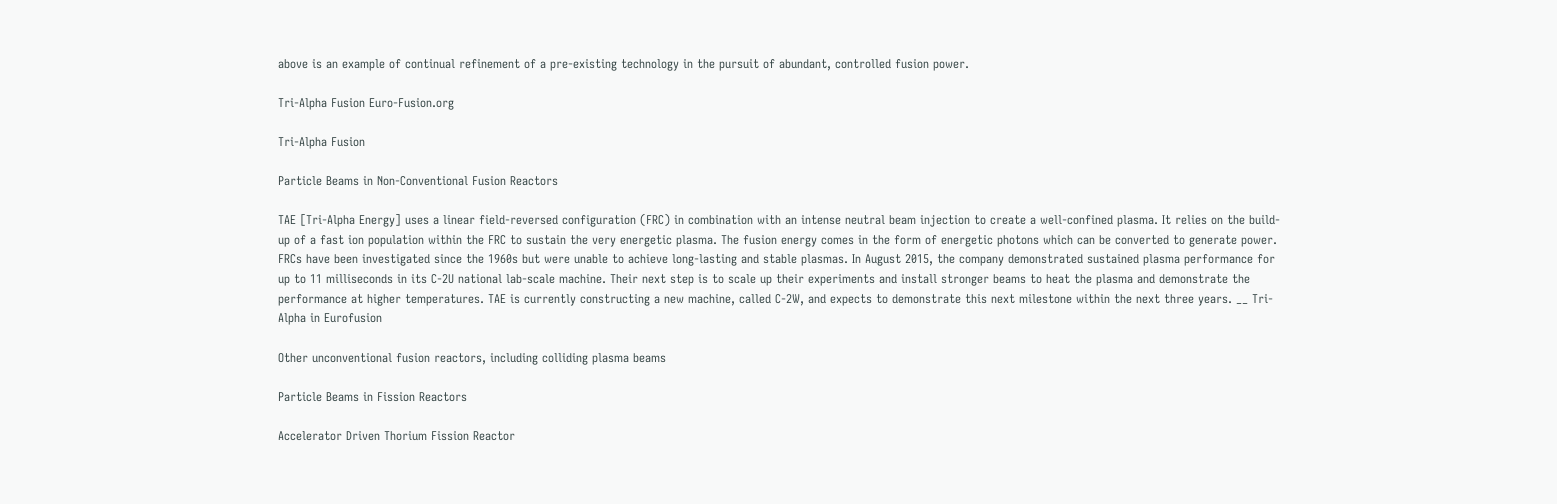above is an example of continual refinement of a pre-existing technology in the pursuit of abundant, controlled fusion power.

Tri-Alpha Fusion Euro-Fusion.org

Tri-Alpha Fusion

Particle Beams in Non-Conventional Fusion Reactors

TAE [Tri-Alpha Energy] uses a linear field-reversed configuration (FRC) in combination with an intense neutral beam injection to create a well-confined plasma. It relies on the build-up of a fast ion population within the FRC to sustain the very energetic plasma. The fusion energy comes in the form of energetic photons which can be converted to generate power. FRCs have been investigated since the 1960s but were unable to achieve long-lasting and stable plasmas. In August 2015, the company demonstrated sustained plasma performance for up to 11 milliseconds in its C-2U national lab-scale machine. Their next step is to scale up their experiments and install stronger beams to heat the plasma and demonstrate the performance at higher temperatures. TAE is currently constructing a new machine, called C-2W, and expects to demonstrate this next milestone within the next three years. __ Tri-Alpha in Eurofusion

Other unconventional fusion reactors, including colliding plasma beams

Particle Beams in Fission Reactors

Accelerator Driven Thorium Fission Reactor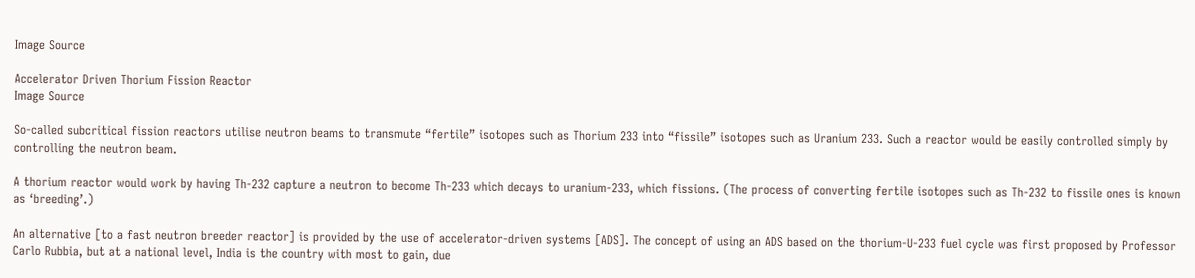Image Source

Accelerator Driven Thorium Fission Reactor
Image Source

So-called subcritical fission reactors utilise neutron beams to transmute “fertile” isotopes such as Thorium 233 into “fissile” isotopes such as Uranium 233. Such a reactor would be easily controlled simply by controlling the neutron beam.

A thorium reactor would work by having Th-232 capture a neutron to become Th-233 which decays to uranium-233, which fissions. (The process of converting fertile isotopes such as Th-232 to fissile ones is known as ‘breeding’.)

An alternative [to a fast neutron breeder reactor] is provided by the use of accelerator-driven systems [ADS]. The concept of using an ADS based on the thorium-U-233 fuel cycle was first proposed by Professor Carlo Rubbia, but at a national level, India is the country with most to gain, due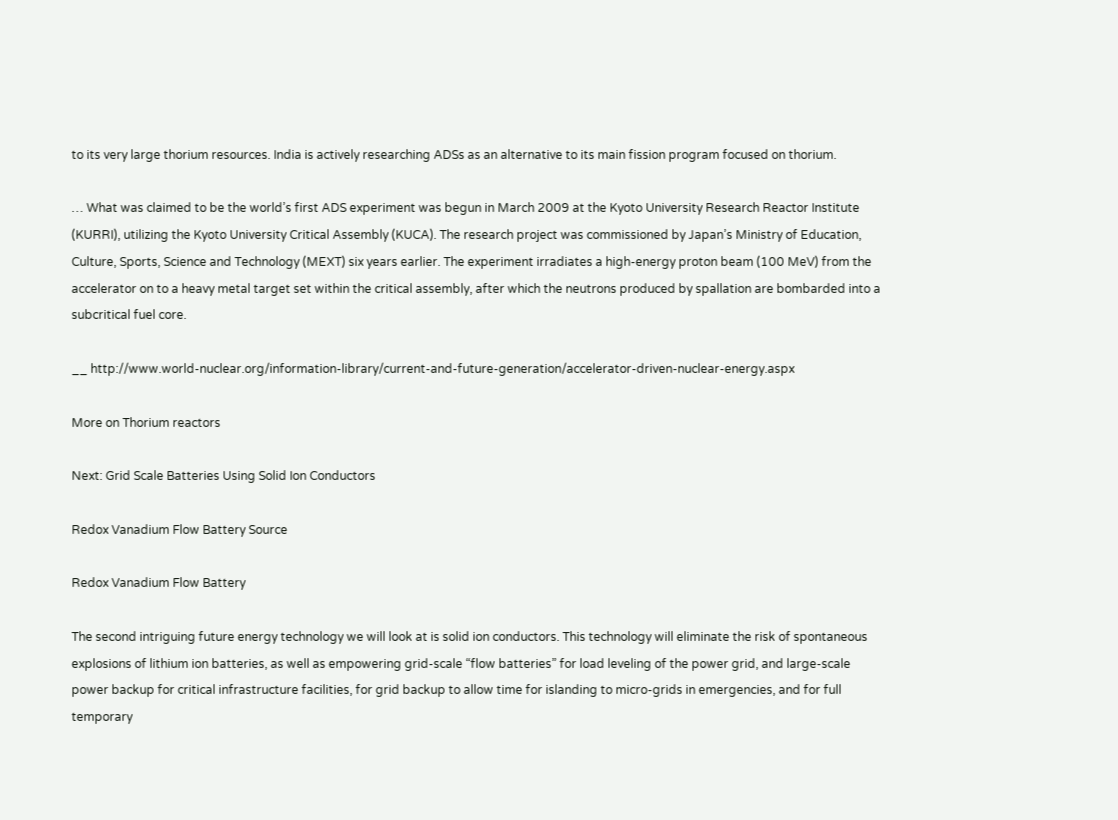to its very large thorium resources. India is actively researching ADSs as an alternative to its main fission program focused on thorium.

… What was claimed to be the world’s first ADS experiment was begun in March 2009 at the Kyoto University Research Reactor Institute (KURRI), utilizing the Kyoto University Critical Assembly (KUCA). The research project was commissioned by Japan’s Ministry of Education, Culture, Sports, Science and Technology (MEXT) six years earlier. The experiment irradiates a high-energy proton beam (100 MeV) from the accelerator on to a heavy metal target set within the critical assembly, after which the neutrons produced by spallation are bombarded into a subcritical fuel core.

__ http://www.world-nuclear.org/information-library/current-and-future-generation/accelerator-driven-nuclear-energy.aspx

More on Thorium reactors

Next: Grid Scale Batteries Using Solid Ion Conductors

Redox Vanadium Flow Battery Source

Redox Vanadium Flow Battery

The second intriguing future energy technology we will look at is solid ion conductors. This technology will eliminate the risk of spontaneous explosions of lithium ion batteries, as well as empowering grid-scale “flow batteries” for load leveling of the power grid, and large-scale power backup for critical infrastructure facilities, for grid backup to allow time for islanding to micro-grids in emergencies, and for full temporary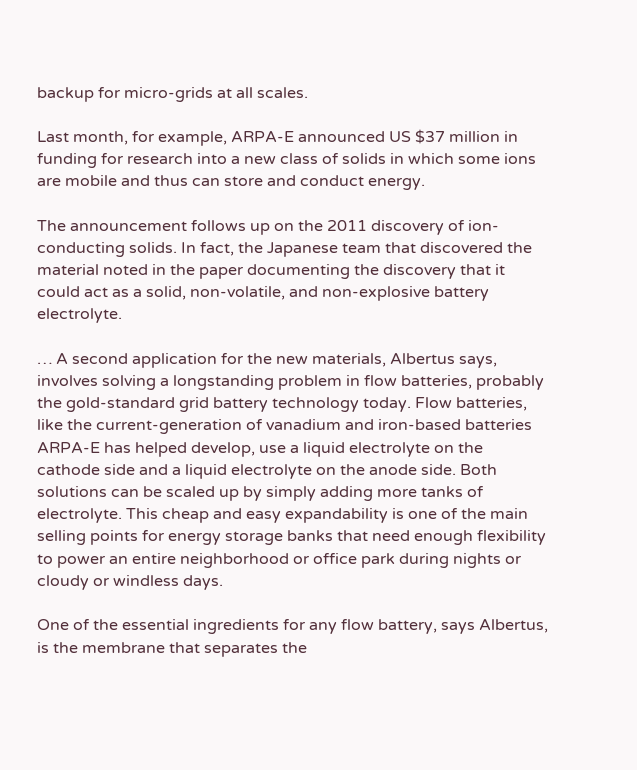backup for micro-grids at all scales.

Last month, for example, ARPA-E announced US $37 million in funding for research into a new class of solids in which some ions are mobile and thus can store and conduct energy.

The announcement follows up on the 2011 discovery of ion-conducting solids. In fact, the Japanese team that discovered the material noted in the paper documenting the discovery that it could act as a solid, non-volatile, and non-explosive battery electrolyte.

… A second application for the new materials, Albertus says, involves solving a longstanding problem in flow batteries, probably the gold-standard grid battery technology today. Flow batteries, like the current-generation of vanadium and iron-based batteries ARPA-E has helped develop, use a liquid electrolyte on the cathode side and a liquid electrolyte on the anode side. Both solutions can be scaled up by simply adding more tanks of electrolyte. This cheap and easy expandability is one of the main selling points for energy storage banks that need enough flexibility to power an entire neighborhood or office park during nights or cloudy or windless days.

One of the essential ingredients for any flow battery, says Albertus, is the membrane that separates the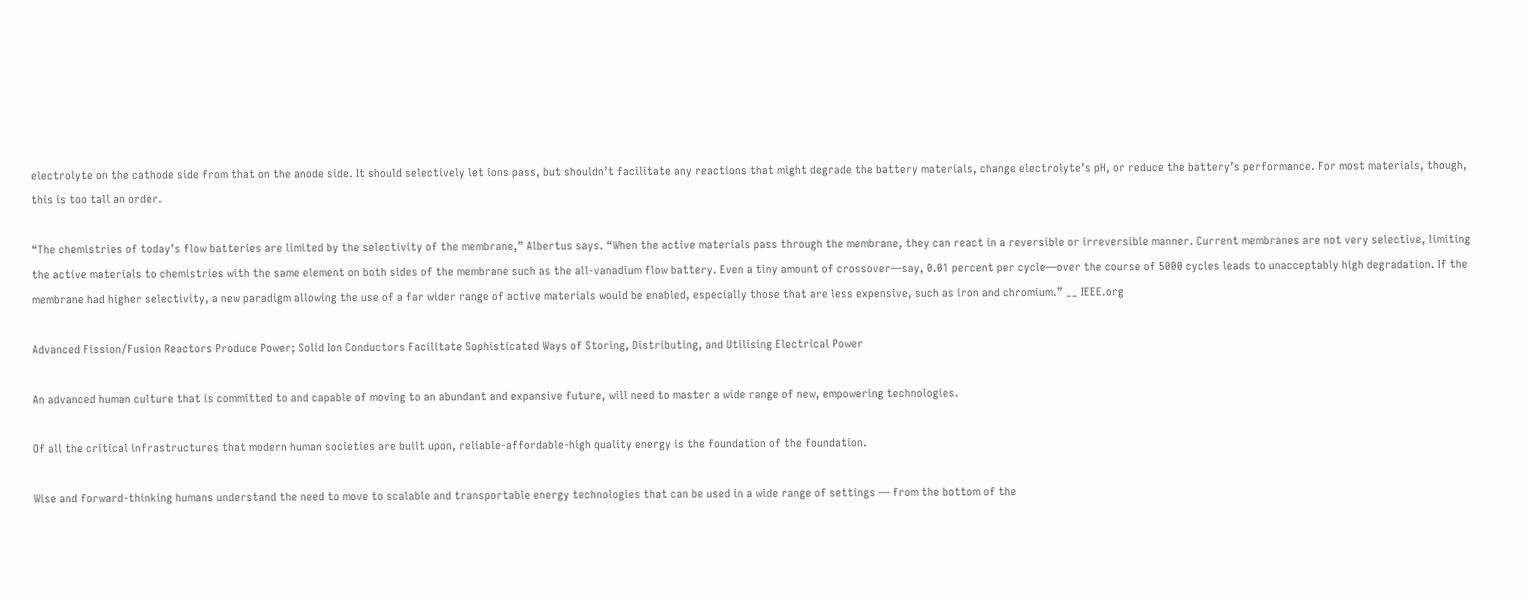electrolyte on the cathode side from that on the anode side. It should selectively let ions pass, but shouldn’t facilitate any reactions that might degrade the battery materials, change electrolyte’s pH, or reduce the battery’s performance. For most materials, though, this is too tall an order.

“The chemistries of today’s flow batteries are limited by the selectivity of the membrane,” Albertus says. “When the active materials pass through the membrane, they can react in a reversible or irreversible manner. Current membranes are not very selective, limiting the active materials to chemistries with the same element on both sides of the membrane such as the all-vanadium flow battery. Even a tiny amount of crossover—say, 0.01 percent per cycle—over the course of 5000 cycles leads to unacceptably high degradation. If the membrane had higher selectivity, a new paradigm allowing the use of a far wider range of active materials would be enabled, especially those that are less expensive, such as iron and chromium.” __ IEEE.org

Advanced Fission/Fusion Reactors Produce Power; Solid Ion Conductors Facilitate Sophisticated Ways of Storing, Distributing, and Utilising Electrical Power

An advanced human culture that is committed to and capable of moving to an abundant and expansive future, will need to master a wide range of new, empowering technologies.

Of all the critical infrastructures that modern human societies are built upon, reliable-affordable-high quality energy is the foundation of the foundation.

Wise and forward-thinking humans understand the need to move to scalable and transportable energy technologies that can be used in a wide range of settings — from the bottom of the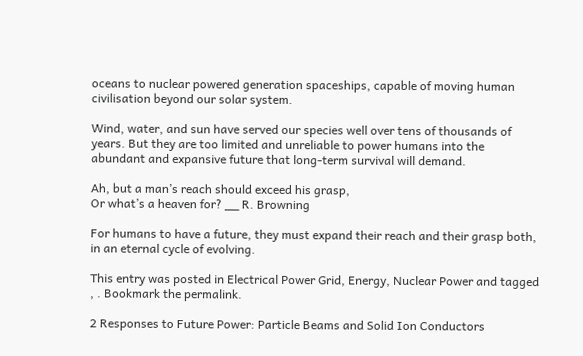oceans to nuclear powered generation spaceships, capable of moving human civilisation beyond our solar system.

Wind, water, and sun have served our species well over tens of thousands of years. But they are too limited and unreliable to power humans into the abundant and expansive future that long-term survival will demand.

Ah, but a man’s reach should exceed his grasp,
Or what’s a heaven for? __ R. Browning

For humans to have a future, they must expand their reach and their grasp both, in an eternal cycle of evolving.

This entry was posted in Electrical Power Grid, Energy, Nuclear Power and tagged , . Bookmark the permalink.

2 Responses to Future Power: Particle Beams and Solid Ion Conductors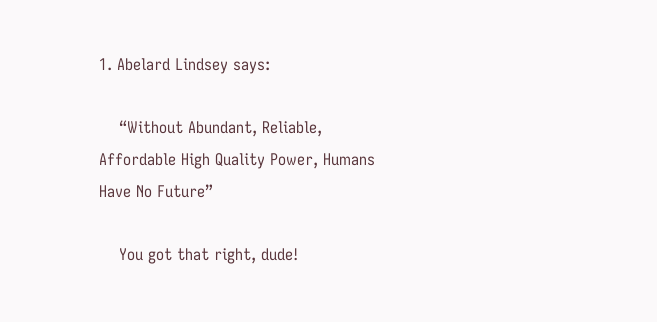1. Abelard Lindsey says:

    “Without Abundant, Reliable, Affordable High Quality Power, Humans Have No Future”

    You got that right, dude!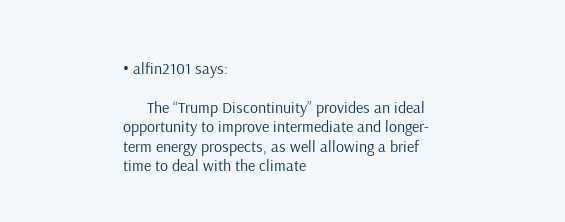• alfin2101 says:

      The “Trump Discontinuity” provides an ideal opportunity to improve intermediate and longer-term energy prospects, as well allowing a brief time to deal with the climate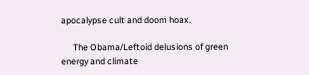apocalypse cult and doom hoax.

      The Obama/Leftoid delusions of green energy and climate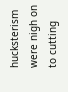hucksterism were nigh on to cutting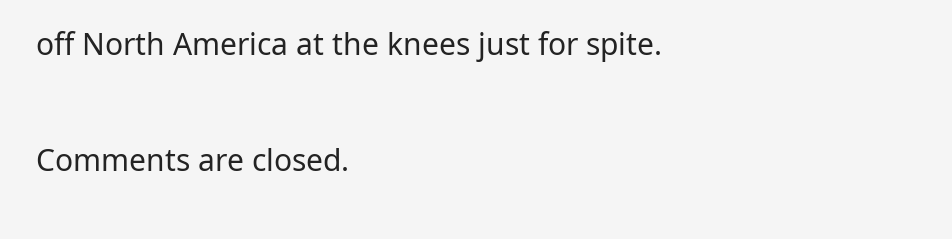off North America at the knees just for spite.

Comments are closed.